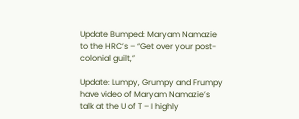Update Bumped: Maryam Namazie to the HRC’s – “Get over your post-colonial guilt,”

Update: Lumpy, Grumpy and Frumpy have video of Maryam Namazie’s talk at the U of T – I highly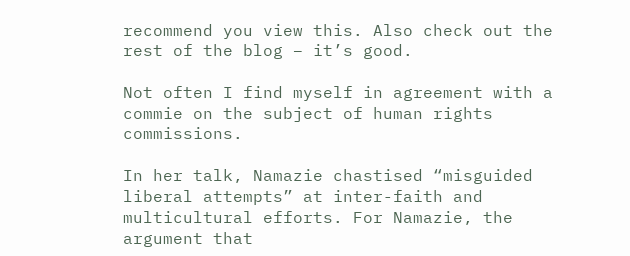recommend you view this. Also check out the rest of the blog – it’s good.

Not often I find myself in agreement with a commie on the subject of human rights commissions.

In her talk, Namazie chastised “misguided liberal attempts” at inter-faith and multicultural efforts. For Namazie, the argument that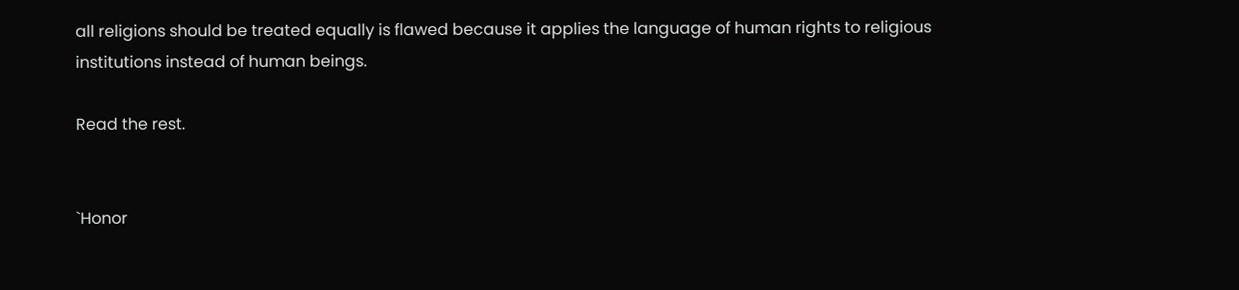all religions should be treated equally is flawed because it applies the language of human rights to religious institutions instead of human beings.

Read the rest.


`Honor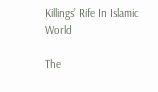Killings’ Rife In Islamic World

The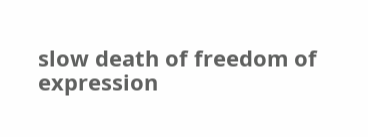slow death of freedom of expression